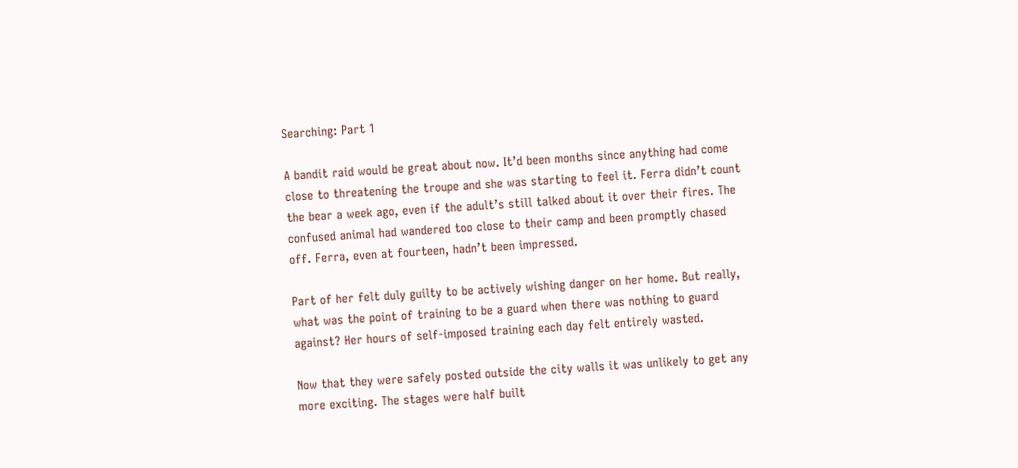Searching: Part 1

A bandit raid would be great about now. It’d been months since anything had come close to threatening the troupe and she was starting to feel it. Ferra didn’t count the bear a week ago, even if the adult’s still talked about it over their fires. The confused animal had wandered too close to their camp and been promptly chased off. Ferra, even at fourteen, hadn’t been impressed.

Part of her felt duly guilty to be actively wishing danger on her home. But really, what was the point of training to be a guard when there was nothing to guard against? Her hours of self-imposed training each day felt entirely wasted.

Now that they were safely posted outside the city walls it was unlikely to get any more exciting. The stages were half built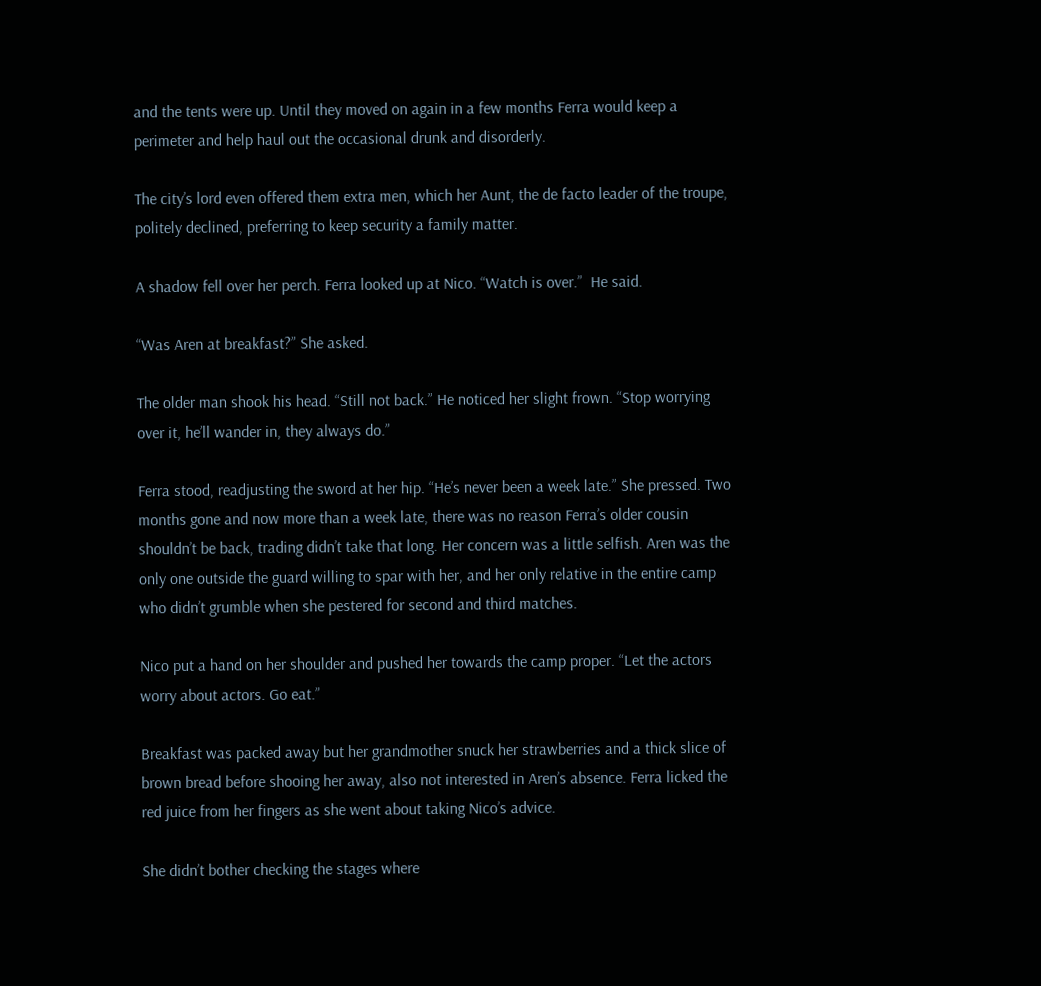and the tents were up. Until they moved on again in a few months Ferra would keep a perimeter and help haul out the occasional drunk and disorderly.

The city’s lord even offered them extra men, which her Aunt, the de facto leader of the troupe, politely declined, preferring to keep security a family matter.

A shadow fell over her perch. Ferra looked up at Nico. “Watch is over.”  He said.

“Was Aren at breakfast?” She asked.

The older man shook his head. “Still not back.” He noticed her slight frown. “Stop worrying over it, he’ll wander in, they always do.”

Ferra stood, readjusting the sword at her hip. “He’s never been a week late.” She pressed. Two months gone and now more than a week late, there was no reason Ferra’s older cousin shouldn’t be back, trading didn’t take that long. Her concern was a little selfish. Aren was the only one outside the guard willing to spar with her, and her only relative in the entire camp who didn’t grumble when she pestered for second and third matches.

Nico put a hand on her shoulder and pushed her towards the camp proper. “Let the actors worry about actors. Go eat.”

Breakfast was packed away but her grandmother snuck her strawberries and a thick slice of brown bread before shooing her away, also not interested in Aren’s absence. Ferra licked the red juice from her fingers as she went about taking Nico’s advice.

She didn’t bother checking the stages where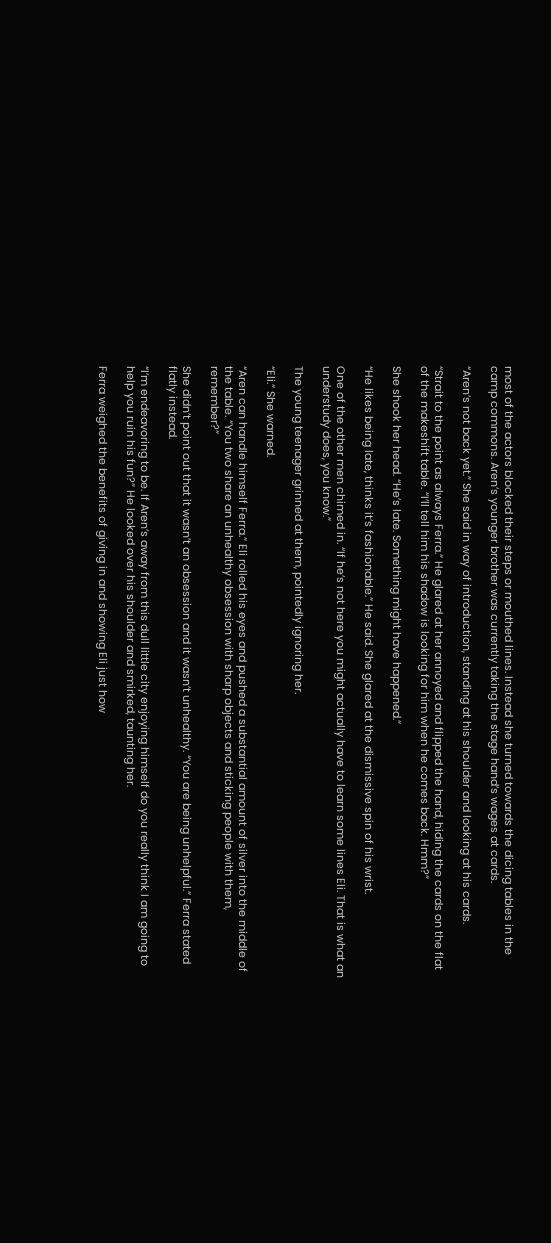most of the actors blocked their steps or mouthed lines. Instead she turned towards the dicing tables in the camp commons. Aren’s younger brother was currently taking the stage hand’s wages at cards.

“Aren’s not back yet.” She said in way of introduction, standing at his shoulder and looking at his cards.

“Strait to the point as always Ferra.” He glared at her annoyed and flipped the hand, hiding the cards on the flat of the makeshift table. “I’ll tell him his shadow is looking for him when he comes back. Hmm?”

She shook her head. “He’s late. Something might have happened.”

“He likes being late, thinks it’s fashionable.” He said. She glared at the dismissive spin of his wrist.

One of the other men chimed in. “If he’s not here you might actually have to learn some lines Eli. That is what an understudy does, you know.”

The young teenager grinned at them, pointedly ignoring her.

“Eli.” She warned.

“Aren can handle himself Ferra.” Eli rolled his eyes and pushed a substantial amount of silver into the middle of the table. “You two share an unhealthy obsession with sharp objects and sticking people with them, remember?”

She didn’t point out that it wasn’t an obsession and it wasn’t unhealthy. “You are being unhelpful.” Ferra stated flatly instead.

“I’m endeavoring to be. If Aren’s away from this dull little city enjoying himself do you really think I am going to help you ruin his fun?” He looked over his shoulder and smirked, taunting her.

Ferra weighed the benefits of giving in and showing Eli just how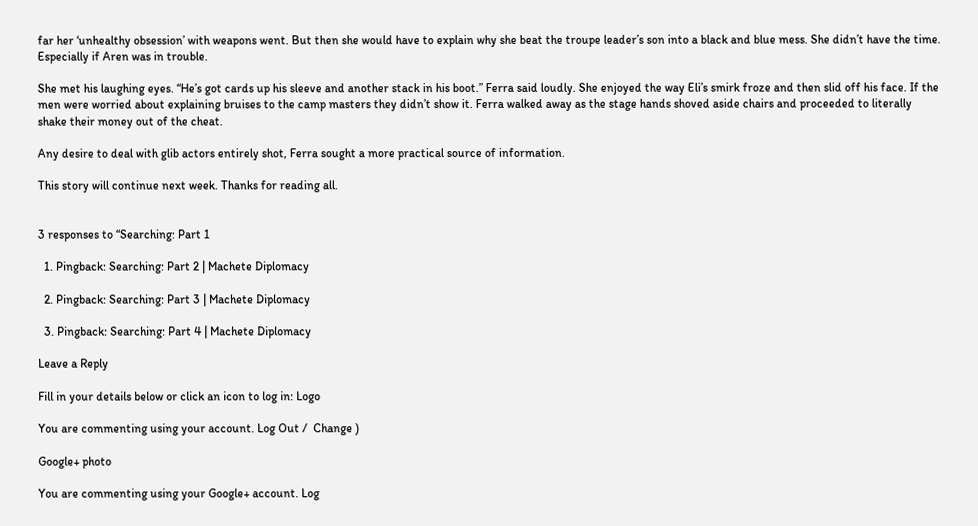far her ‘unhealthy obsession’ with weapons went. But then she would have to explain why she beat the troupe leader’s son into a black and blue mess. She didn’t have the time. Especially if Aren was in trouble.

She met his laughing eyes. “He’s got cards up his sleeve and another stack in his boot.” Ferra said loudly. She enjoyed the way Eli’s smirk froze and then slid off his face. If the men were worried about explaining bruises to the camp masters they didn’t show it. Ferra walked away as the stage hands shoved aside chairs and proceeded to literally shake their money out of the cheat.

Any desire to deal with glib actors entirely shot, Ferra sought a more practical source of information.

This story will continue next week. Thanks for reading all.


3 responses to “Searching: Part 1

  1. Pingback: Searching: Part 2 | Machete Diplomacy

  2. Pingback: Searching: Part 3 | Machete Diplomacy

  3. Pingback: Searching: Part 4 | Machete Diplomacy

Leave a Reply

Fill in your details below or click an icon to log in: Logo

You are commenting using your account. Log Out /  Change )

Google+ photo

You are commenting using your Google+ account. Log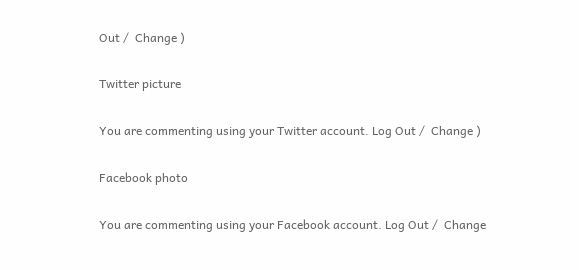Out /  Change )

Twitter picture

You are commenting using your Twitter account. Log Out /  Change )

Facebook photo

You are commenting using your Facebook account. Log Out /  Change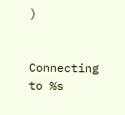)


Connecting to %s